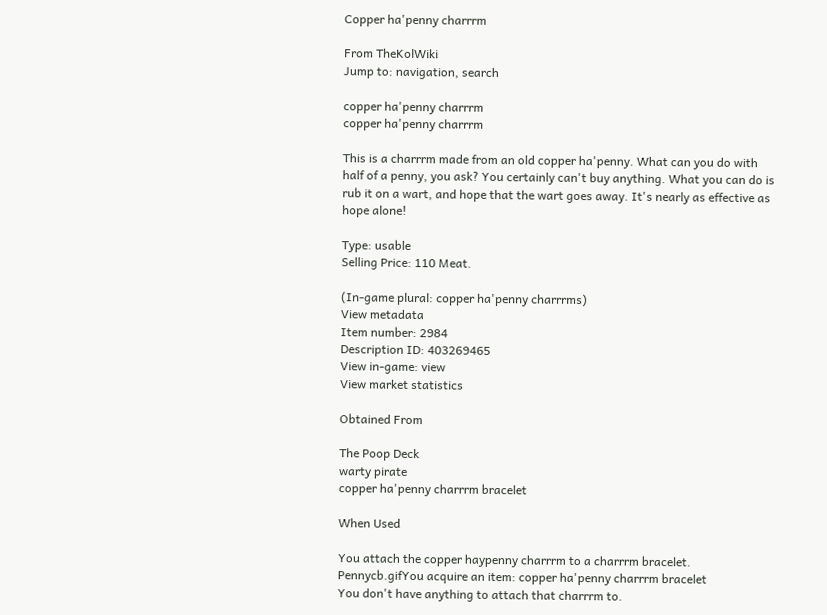Copper ha'penny charrrm

From TheKolWiki
Jump to: navigation, search

copper ha'penny charrrm
copper ha'penny charrrm

This is a charrrm made from an old copper ha'penny. What can you do with half of a penny, you ask? You certainly can't buy anything. What you can do is rub it on a wart, and hope that the wart goes away. It's nearly as effective as hope alone!

Type: usable
Selling Price: 110 Meat.

(In-game plural: copper ha'penny charrrms)
View metadata
Item number: 2984
Description ID: 403269465
View in-game: view
View market statistics

Obtained From

The Poop Deck
warty pirate
copper ha'penny charrrm bracelet

When Used

You attach the copper haypenny charrrm to a charrrm bracelet.
Pennycb.gifYou acquire an item: copper ha'penny charrrm bracelet
You don't have anything to attach that charrrm to.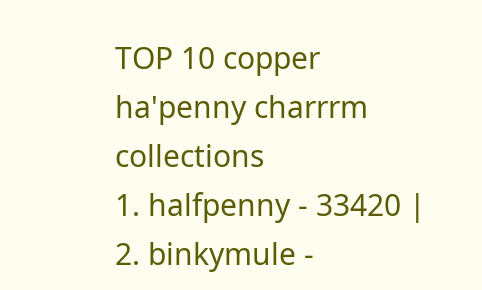TOP 10 copper ha'penny charrrm collections
1. halfpenny - 33420 | 2. binkymule -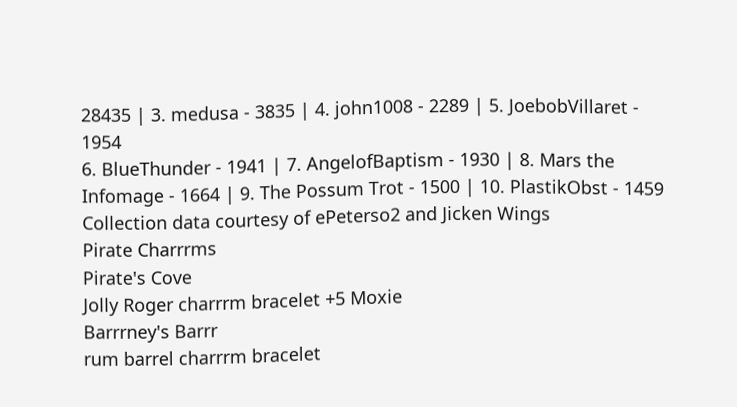28435 | 3. medusa - 3835 | 4. john1008 - 2289 | 5. JoebobVillaret - 1954
6. BlueThunder - 1941 | 7. AngelofBaptism - 1930 | 8. Mars the Infomage - 1664 | 9. The Possum Trot - 1500 | 10. PlastikObst - 1459
Collection data courtesy of ePeterso2 and Jicken Wings
Pirate Charrrms
Pirate's Cove
Jolly Roger charrrm bracelet +5 Moxie
Barrrney's Barrr
rum barrel charrrm bracelet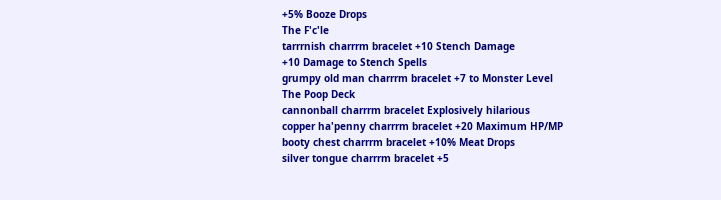+5% Booze Drops
The F'c'le
tarrrnish charrrm bracelet +10 Stench Damage
+10 Damage to Stench Spells
grumpy old man charrrm bracelet +7 to Monster Level
The Poop Deck
cannonball charrrm bracelet Explosively hilarious
copper ha'penny charrrm bracelet +20 Maximum HP/MP
booty chest charrrm bracelet +10% Meat Drops
silver tongue charrrm bracelet +5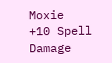Moxie
+10 Spell Damage